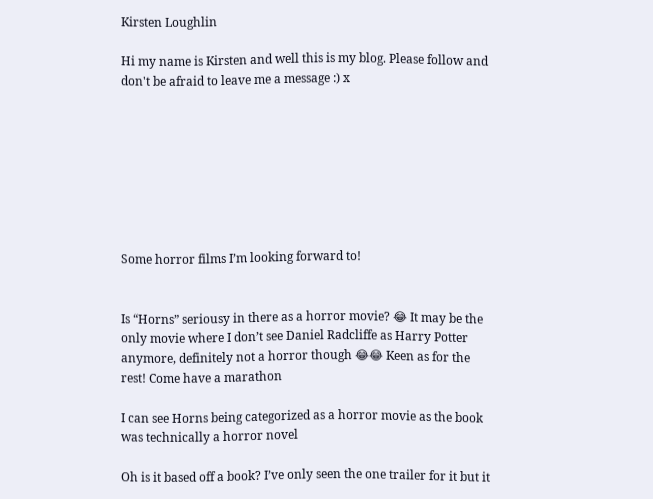Kirsten Loughlin

Hi my name is Kirsten and well this is my blog. Please follow and don't be afraid to leave me a message :) x








Some horror films I’m looking forward to!


Is “Horns” seriousy in there as a horror movie? 😂 It may be the only movie where I don’t see Daniel Radcliffe as Harry Potter anymore, definitely not a horror though 😂😂 Keen as for the rest! Come have a marathon

I can see Horns being categorized as a horror movie as the book was technically a horror novel

Oh is it based off a book? I’ve only seen the one trailer for it but it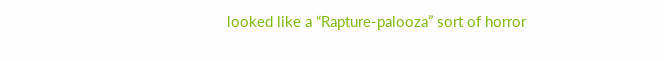looked like a “Rapture-palooza” sort of horror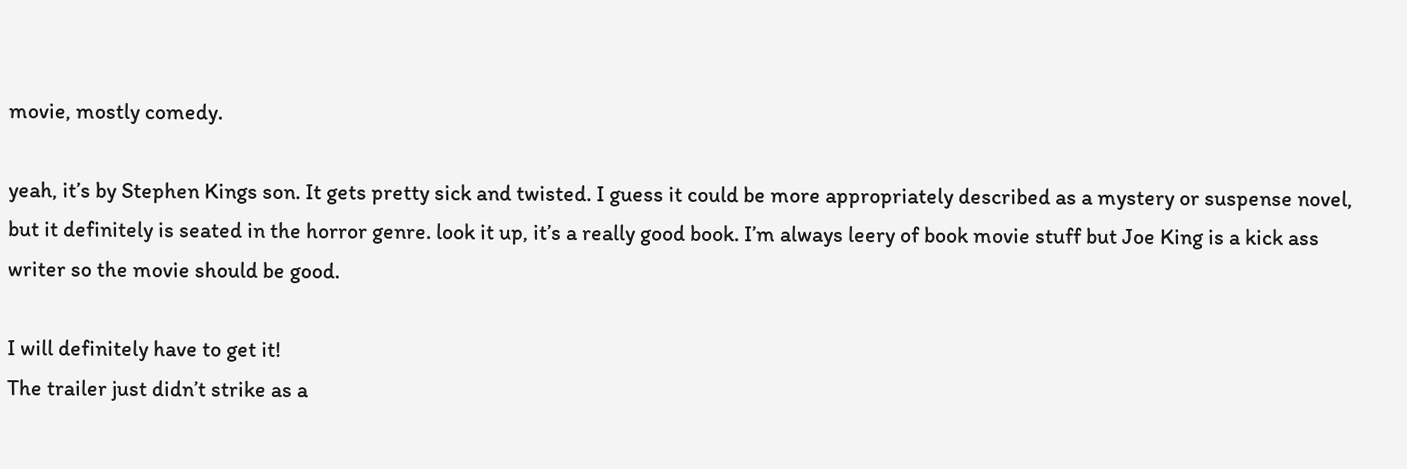movie, mostly comedy.

yeah, it’s by Stephen Kings son. It gets pretty sick and twisted. I guess it could be more appropriately described as a mystery or suspense novel, but it definitely is seated in the horror genre. look it up, it’s a really good book. I’m always leery of book movie stuff but Joe King is a kick ass writer so the movie should be good.

I will definitely have to get it!
The trailer just didn’t strike as a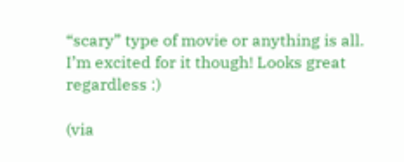“scary” type of movie or anything is all.
I’m excited for it though! Looks great regardless :)

(via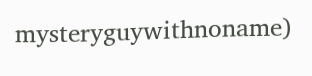mysteryguywithnoname)